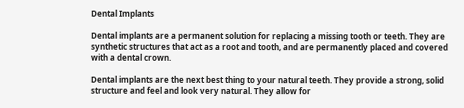Dental Implants

Dental implants are a permanent solution for replacing a missing tooth or teeth. They are synthetic structures that act as a root and tooth, and are permanently placed and covered with a dental crown.

Dental implants are the next best thing to your natural teeth. They provide a strong, solid structure and feel and look very natural. They allow for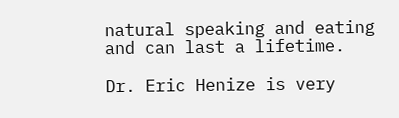natural speaking and eating and can last a lifetime.

Dr. Eric Henize is very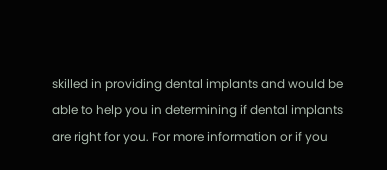skilled in providing dental implants and would be able to help you in determining if dental implants are right for you. For more information or if you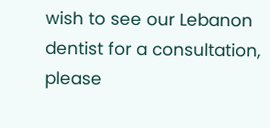wish to see our Lebanon dentist for a consultation, please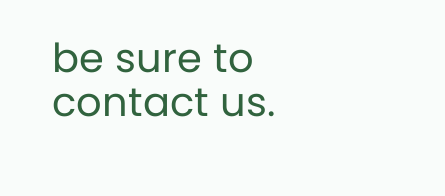be sure to contact us.